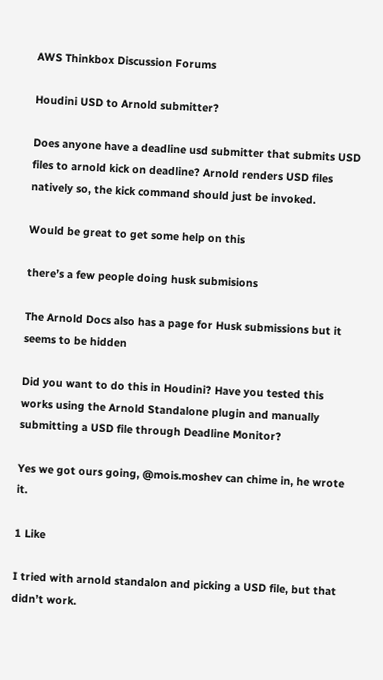AWS Thinkbox Discussion Forums

Houdini USD to Arnold submitter?

Does anyone have a deadline usd submitter that submits USD files to arnold kick on deadline? Arnold renders USD files natively so, the kick command should just be invoked.

Would be great to get some help on this

there’s a few people doing husk submisions

The Arnold Docs also has a page for Husk submissions but it seems to be hidden

Did you want to do this in Houdini? Have you tested this works using the Arnold Standalone plugin and manually submitting a USD file through Deadline Monitor?

Yes we got ours going, @mois.moshev can chime in, he wrote it.

1 Like

I tried with arnold standalon and picking a USD file, but that didn’t work.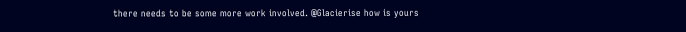there needs to be some more work involved. @Glacierise how is yours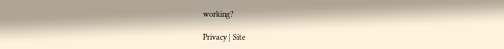working?

Privacy | Site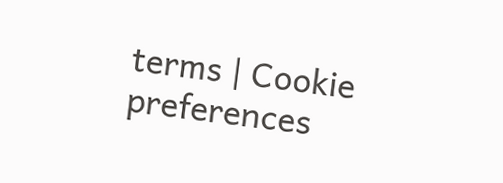terms | Cookie preferences